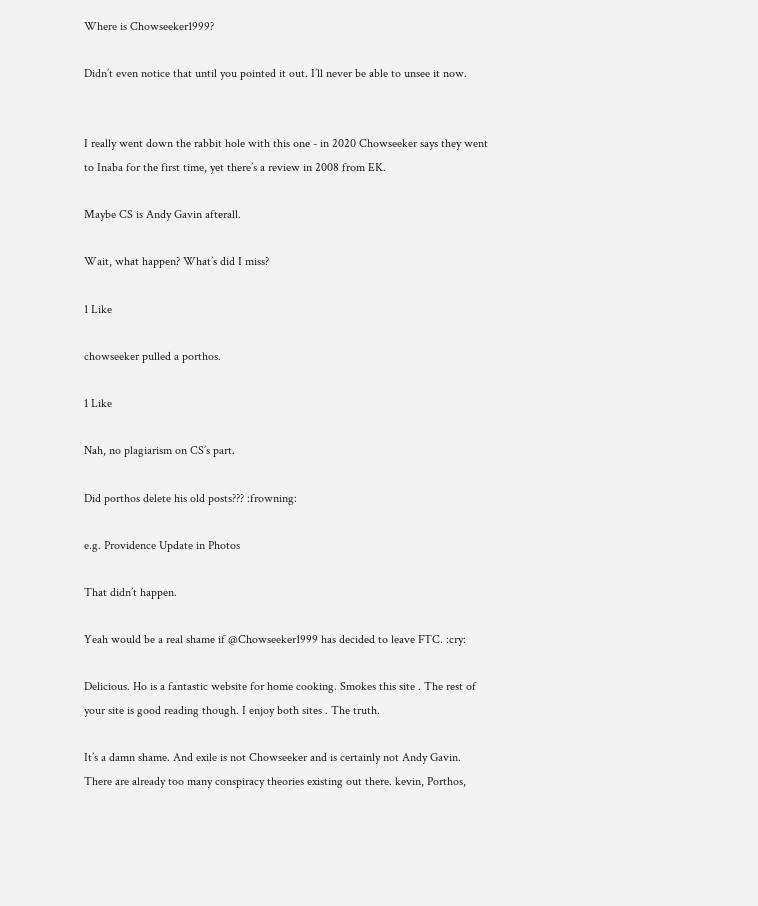Where is Chowseeker1999?

Didn’t even notice that until you pointed it out. I’ll never be able to unsee it now.


I really went down the rabbit hole with this one - in 2020 Chowseeker says they went to Inaba for the first time, yet there’s a review in 2008 from EK.

Maybe CS is Andy Gavin afterall.

Wait, what happen? What’s did I miss?

1 Like

chowseeker pulled a porthos.

1 Like

Nah, no plagiarism on CS’s part.

Did porthos delete his old posts??? :frowning:

e.g. Providence Update in Photos

That didn’t happen.

Yeah would be a real shame if @Chowseeker1999 has decided to leave FTC. :cry:

Delicious. Ho is a fantastic website for home cooking. Smokes this site . The rest of your site is good reading though. I enjoy both sites . The truth.

It’s a damn shame. And exile is not Chowseeker and is certainly not Andy Gavin. There are already too many conspiracy theories existing out there. kevin, Porthos,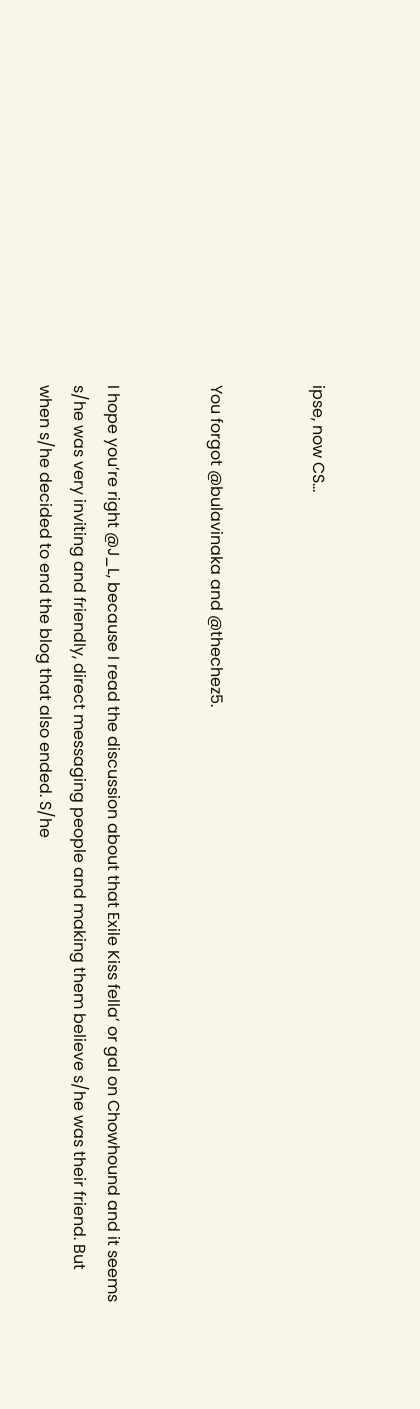ipse, now CS…


You forgot @bulavinaka and @thechez5.


I hope you’re right @J_L, because I read the discussion about that Exile Kiss fella’ or gal on Chowhound and it seems s/he was very inviting and friendly, direct messaging people and making them believe s/he was their friend. But when s/he decided to end the blog that also ended. S/he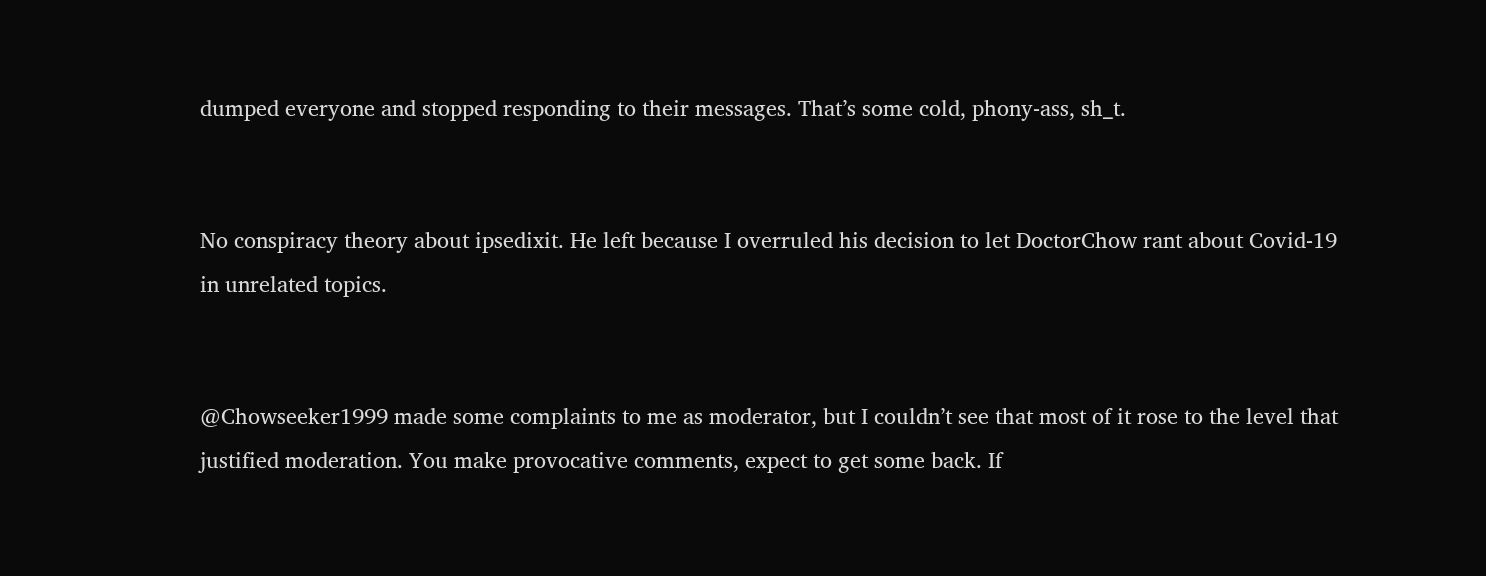dumped everyone and stopped responding to their messages. That’s some cold, phony-ass, sh_t.


No conspiracy theory about ipsedixit. He left because I overruled his decision to let DoctorChow rant about Covid-19 in unrelated topics.


@Chowseeker1999 made some complaints to me as moderator, but I couldn’t see that most of it rose to the level that justified moderation. You make provocative comments, expect to get some back. If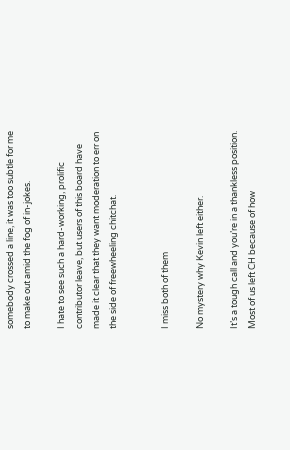somebody crossed a line, it was too subtle for me to make out amid the fog of in-jokes.

I hate to see such a hard-working, prolific contributor leave, but users of this board have made it clear that they want moderation to err on the side of freewheeling chitchat.


I miss both of them

No mystery why Kevin left either.

It’s a tough call and you’re in a thankless position. Most of us left CH because of how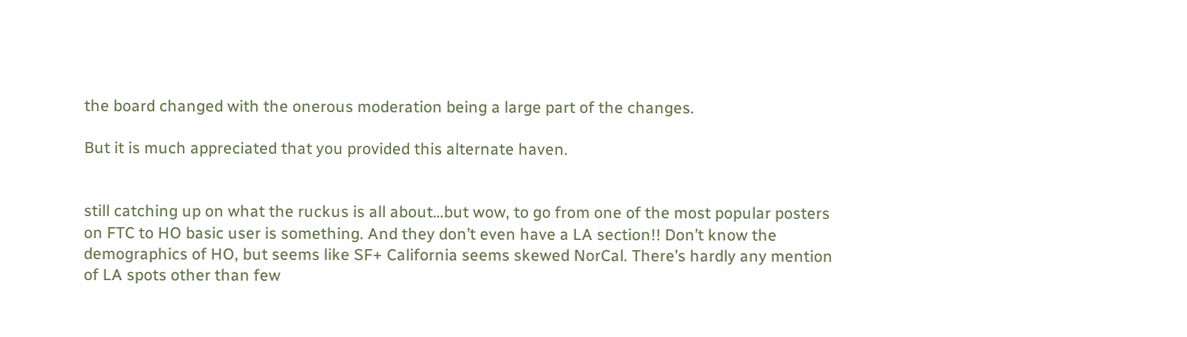the board changed with the onerous moderation being a large part of the changes.

But it is much appreciated that you provided this alternate haven.


still catching up on what the ruckus is all about…but wow, to go from one of the most popular posters on FTC to HO basic user is something. And they don’t even have a LA section!! Don’t know the demographics of HO, but seems like SF+ California seems skewed NorCal. There’s hardly any mention of LA spots other than few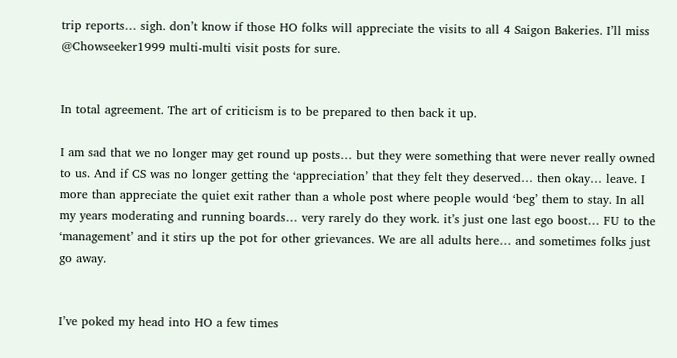trip reports… sigh. don’t know if those HO folks will appreciate the visits to all 4 Saigon Bakeries. I’ll miss @Chowseeker1999 multi-multi visit posts for sure.


In total agreement. The art of criticism is to be prepared to then back it up.

I am sad that we no longer may get round up posts… but they were something that were never really owned to us. And if CS was no longer getting the ‘appreciation’ that they felt they deserved… then okay… leave. I more than appreciate the quiet exit rather than a whole post where people would ‘beg’ them to stay. In all my years moderating and running boards… very rarely do they work. it’s just one last ego boost… FU to the ‘management’ and it stirs up the pot for other grievances. We are all adults here… and sometimes folks just go away.


I’ve poked my head into HO a few times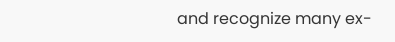and recognize many ex-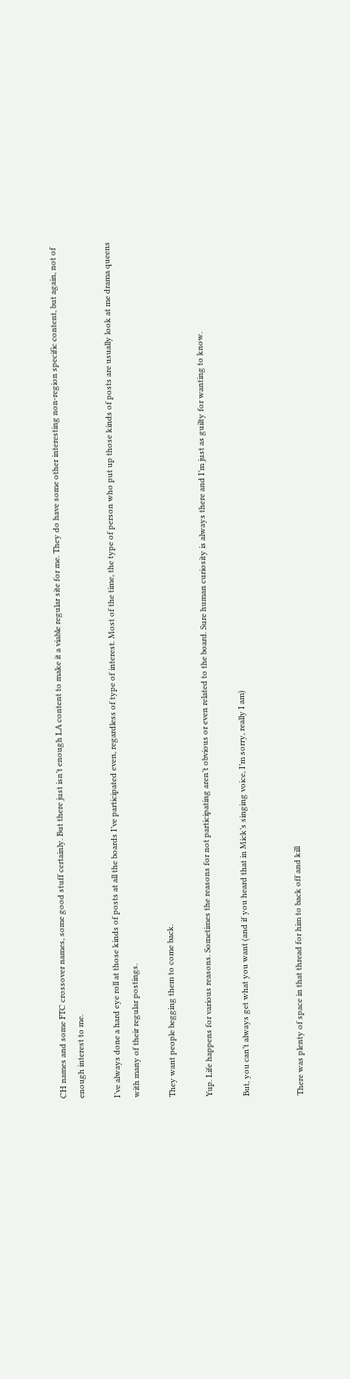CH names and some FTC crossover names, some good stuff certainly. But there just isn’t enough LA content to make it a viable regular site for me. They do have some other interesting non-region specific content, but again, not of enough interest to me.

I’ve always done a hard eye roll at those kinds of posts at all the boards I’ve participated even, regardless of type of interest. Most of the time, the type of person who put up those kinds of posts are usually look at me drama queens with many of their regular postings.

They want people begging them to come back.

Yup. Life happens for various reasons. Sometimes the reasons for not participating aren’t obvious or even related to the board. Sure human curiosity is always there and I’m just as guilty for wanting to know.

But, you can’t always get what you want (and if you heard that in Mick’s singing voice, I’m sorry, really I am)


There was plenty of space in that thread for him to back off and kill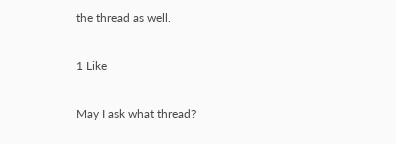the thread as well.

1 Like

May I ask what thread?